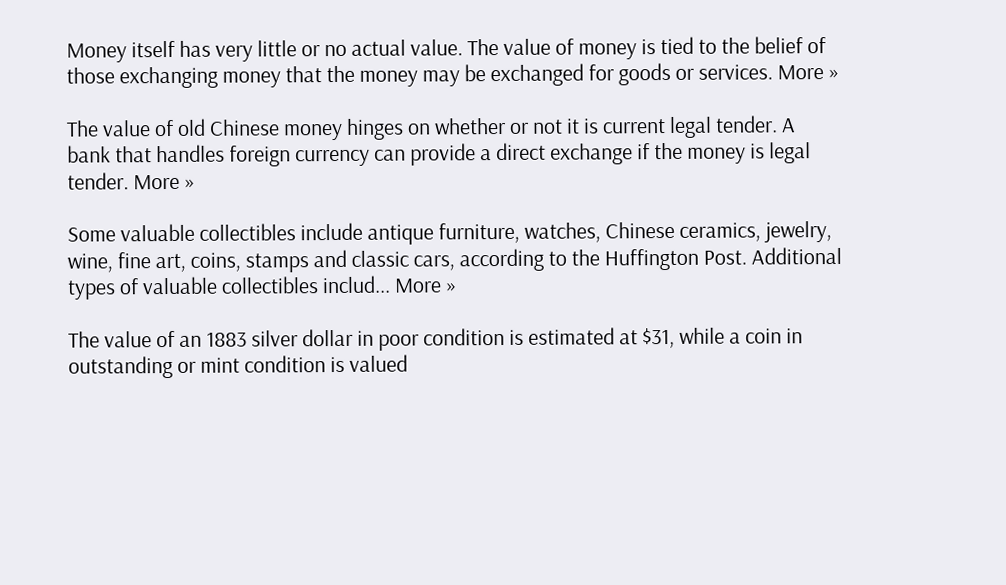Money itself has very little or no actual value. The value of money is tied to the belief of those exchanging money that the money may be exchanged for goods or services. More »

The value of old Chinese money hinges on whether or not it is current legal tender. A bank that handles foreign currency can provide a direct exchange if the money is legal tender. More »

Some valuable collectibles include antique furniture, watches, Chinese ceramics, jewelry, wine, fine art, coins, stamps and classic cars, according to the Huffington Post. Additional types of valuable collectibles includ... More »

The value of an 1883 silver dollar in poor condition is estimated at $31, while a coin in outstanding or mint condition is valued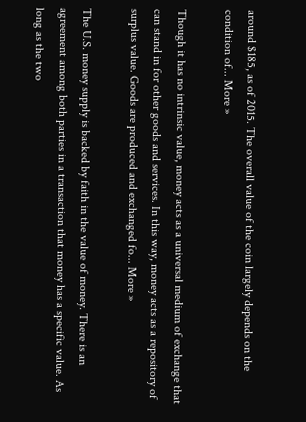around $185, as of 2015. The overall value of the coin largely depends on the condition of... More »

Though it has no intrinsic value, money acts as a universal medium of exchange that can stand in for other goods and services. In this way, money acts as a repository of surplus value. Goods are produced and exchanged fo... More »

The U.S. money supply is backed by faith in the value of money. There is an agreement among both parties in a transaction that money has a specific value. As long as the two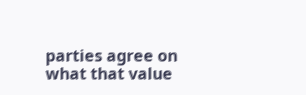parties agree on what that value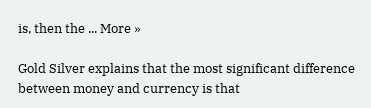is, then the ... More »

Gold Silver explains that the most significant difference between money and currency is that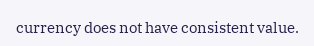currency does not have consistent value.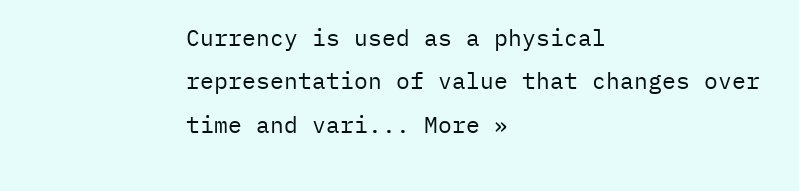Currency is used as a physical representation of value that changes over time and vari... More »